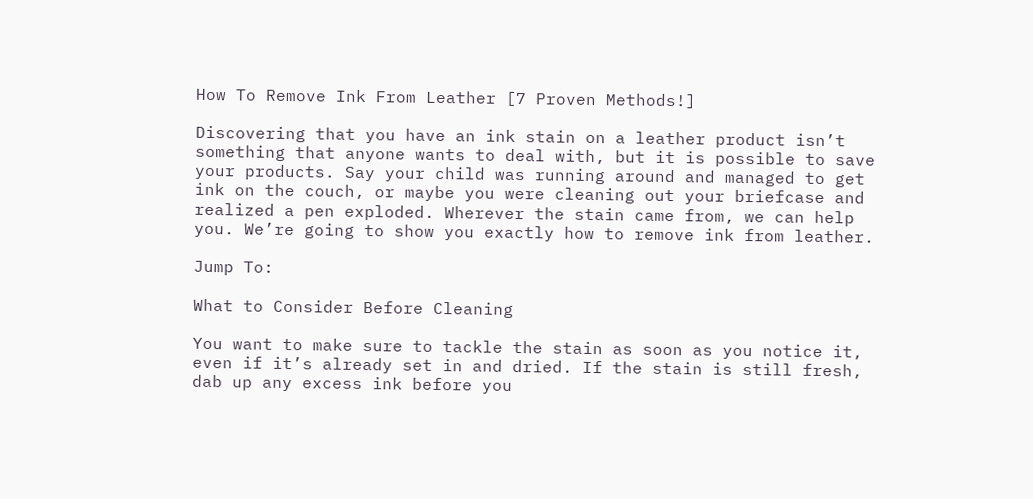How To Remove Ink From Leather [7 Proven Methods!]

Discovering that you have an ink stain on a leather product isn’t something that anyone wants to deal with, but it is possible to save your products. Say your child was running around and managed to get ink on the couch, or maybe you were cleaning out your briefcase and realized a pen exploded. Wherever the stain came from, we can help you. We’re going to show you exactly how to remove ink from leather.

Jump To:

What to Consider Before Cleaning

You want to make sure to tackle the stain as soon as you notice it, even if it’s already set in and dried. If the stain is still fresh, dab up any excess ink before you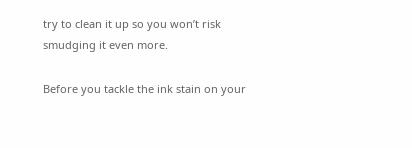try to clean it up so you won’t risk smudging it even more.

Before you tackle the ink stain on your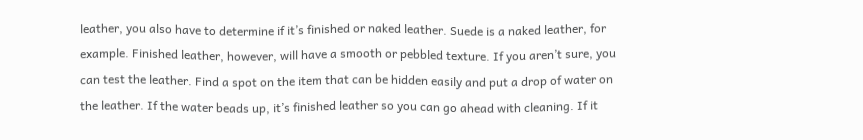leather, you also have to determine if it’s finished or naked leather. Suede is a naked leather, for example. Finished leather, however, will have a smooth or pebbled texture. If you aren’t sure, you can test the leather. Find a spot on the item that can be hidden easily and put a drop of water on the leather. If the water beads up, it’s finished leather so you can go ahead with cleaning. If it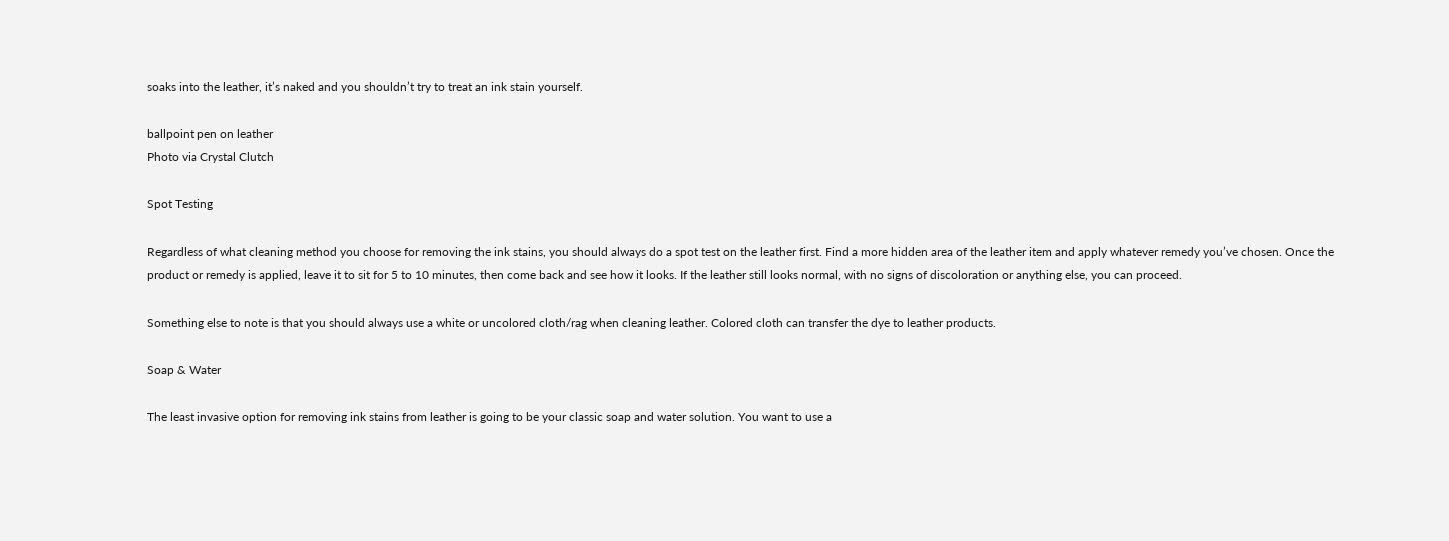soaks into the leather, it’s naked and you shouldn’t try to treat an ink stain yourself.

ballpoint pen on leather
Photo via Crystal Clutch

Spot Testing

Regardless of what cleaning method you choose for removing the ink stains, you should always do a spot test on the leather first. Find a more hidden area of the leather item and apply whatever remedy you’ve chosen. Once the product or remedy is applied, leave it to sit for 5 to 10 minutes, then come back and see how it looks. If the leather still looks normal, with no signs of discoloration or anything else, you can proceed.

Something else to note is that you should always use a white or uncolored cloth/rag when cleaning leather. Colored cloth can transfer the dye to leather products.

Soap & Water

The least invasive option for removing ink stains from leather is going to be your classic soap and water solution. You want to use a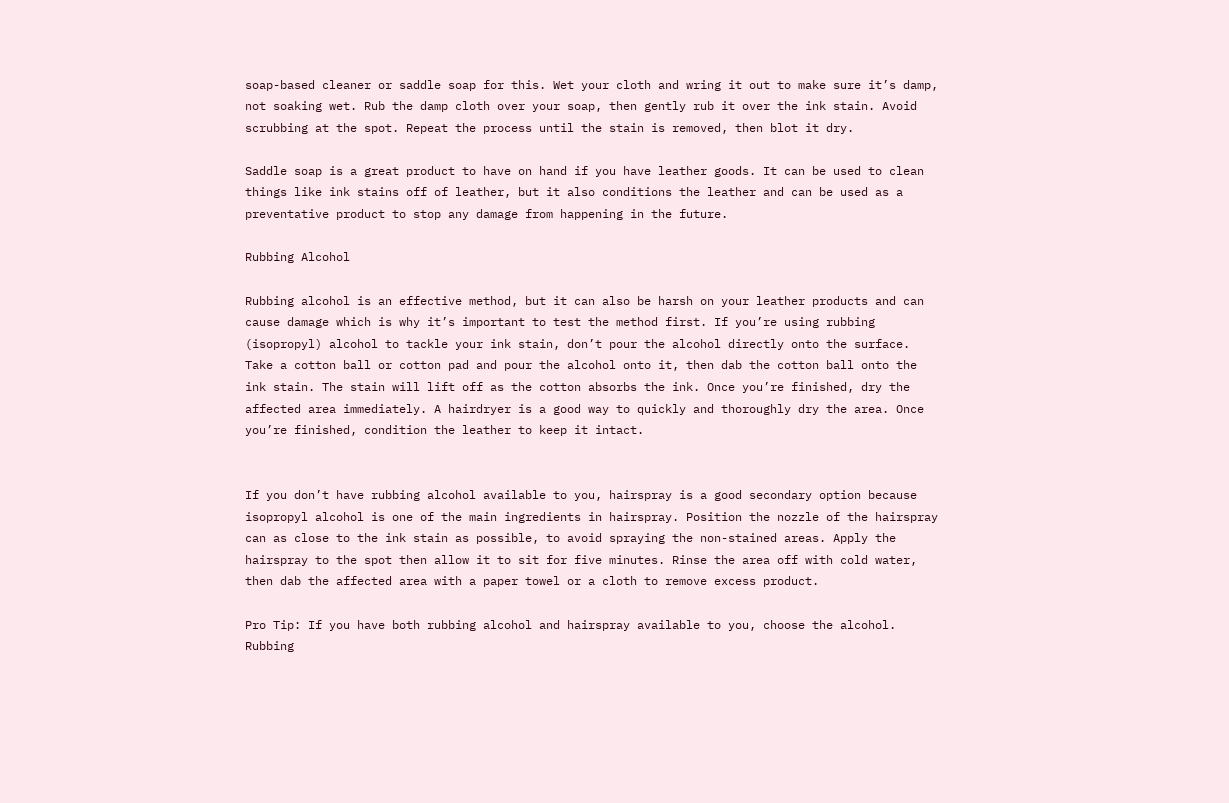soap-based cleaner or saddle soap for this. Wet your cloth and wring it out to make sure it’s damp, not soaking wet. Rub the damp cloth over your soap, then gently rub it over the ink stain. Avoid scrubbing at the spot. Repeat the process until the stain is removed, then blot it dry.

Saddle soap is a great product to have on hand if you have leather goods. It can be used to clean things like ink stains off of leather, but it also conditions the leather and can be used as a preventative product to stop any damage from happening in the future.

Rubbing Alcohol

Rubbing alcohol is an effective method, but it can also be harsh on your leather products and can cause damage which is why it’s important to test the method first. If you’re using rubbing (isopropyl) alcohol to tackle your ink stain, don’t pour the alcohol directly onto the surface. Take a cotton ball or cotton pad and pour the alcohol onto it, then dab the cotton ball onto the ink stain. The stain will lift off as the cotton absorbs the ink. Once you’re finished, dry the affected area immediately. A hairdryer is a good way to quickly and thoroughly dry the area. Once you’re finished, condition the leather to keep it intact.


If you don’t have rubbing alcohol available to you, hairspray is a good secondary option because isopropyl alcohol is one of the main ingredients in hairspray. Position the nozzle of the hairspray can as close to the ink stain as possible, to avoid spraying the non-stained areas. Apply the hairspray to the spot then allow it to sit for five minutes. Rinse the area off with cold water, then dab the affected area with a paper towel or a cloth to remove excess product.

Pro Tip: If you have both rubbing alcohol and hairspray available to you, choose the alcohol. Rubbing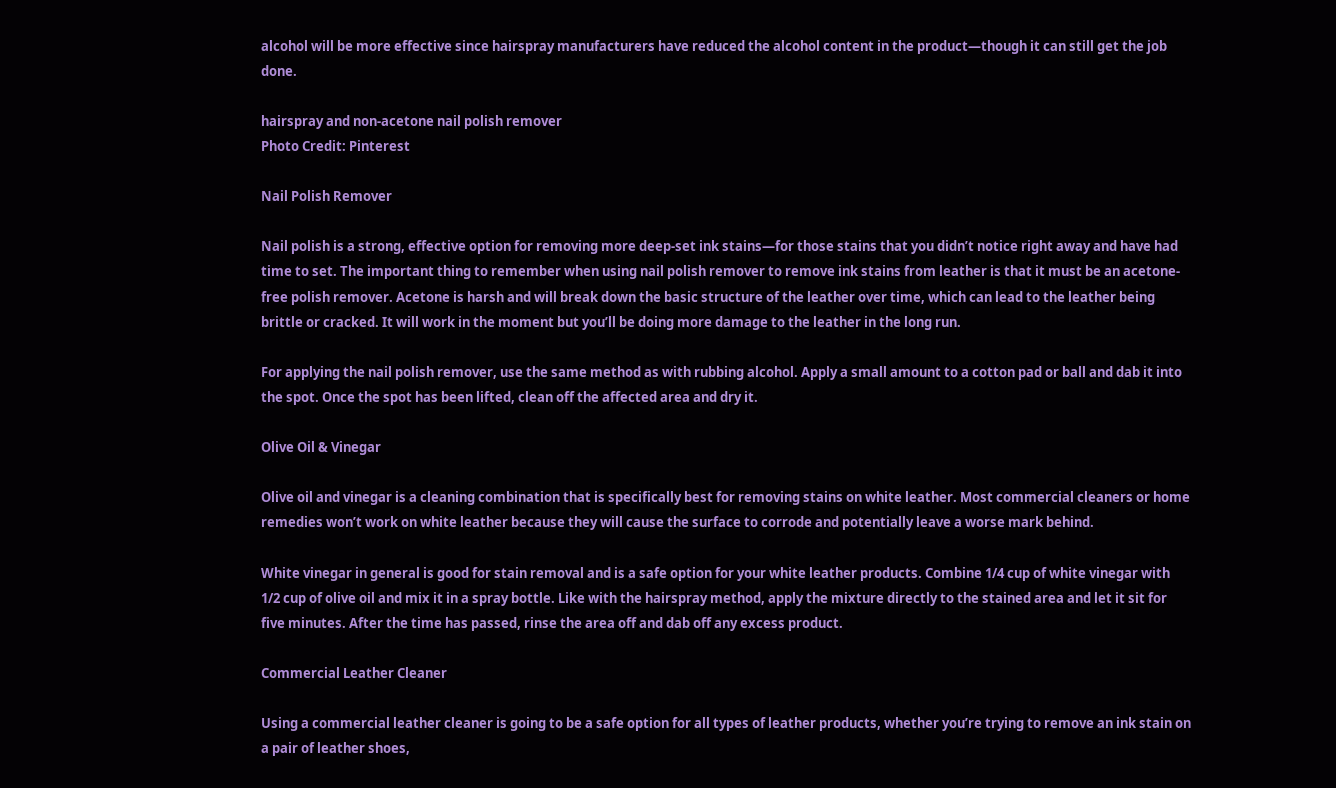alcohol will be more effective since hairspray manufacturers have reduced the alcohol content in the product—though it can still get the job done.

hairspray and non-acetone nail polish remover
Photo Credit: Pinterest

Nail Polish Remover

Nail polish is a strong, effective option for removing more deep-set ink stains—for those stains that you didn’t notice right away and have had time to set. The important thing to remember when using nail polish remover to remove ink stains from leather is that it must be an acetone-free polish remover. Acetone is harsh and will break down the basic structure of the leather over time, which can lead to the leather being brittle or cracked. It will work in the moment but you’ll be doing more damage to the leather in the long run.

For applying the nail polish remover, use the same method as with rubbing alcohol. Apply a small amount to a cotton pad or ball and dab it into the spot. Once the spot has been lifted, clean off the affected area and dry it.

Olive Oil & Vinegar

Olive oil and vinegar is a cleaning combination that is specifically best for removing stains on white leather. Most commercial cleaners or home remedies won’t work on white leather because they will cause the surface to corrode and potentially leave a worse mark behind.

White vinegar in general is good for stain removal and is a safe option for your white leather products. Combine 1/4 cup of white vinegar with 1/2 cup of olive oil and mix it in a spray bottle. Like with the hairspray method, apply the mixture directly to the stained area and let it sit for five minutes. After the time has passed, rinse the area off and dab off any excess product.

Commercial Leather Cleaner

Using a commercial leather cleaner is going to be a safe option for all types of leather products, whether you’re trying to remove an ink stain on a pair of leather shoes,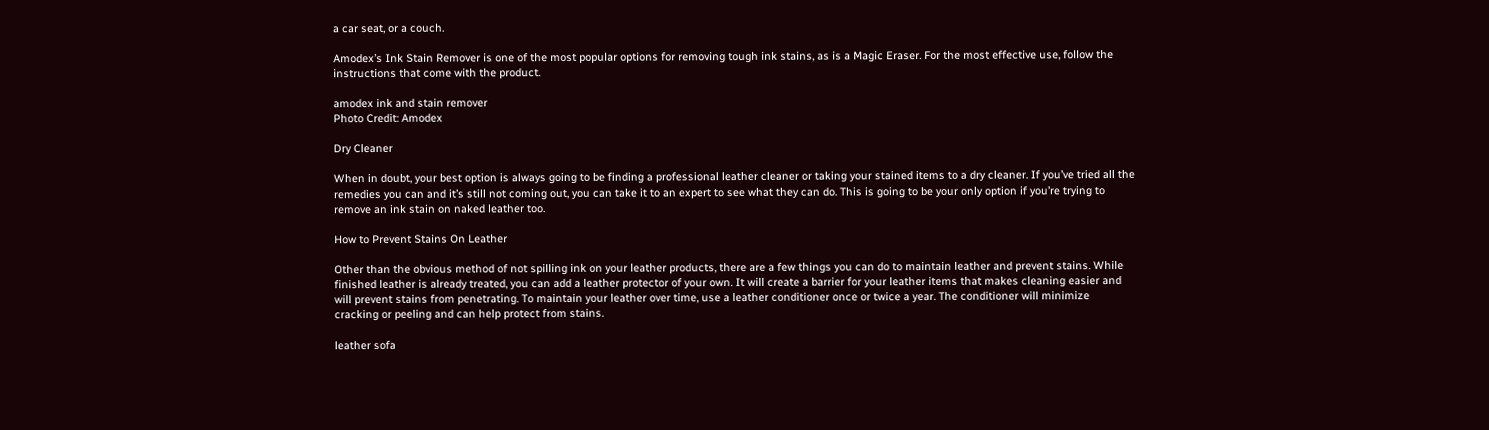a car seat, or a couch.

Amodex’s Ink Stain Remover is one of the most popular options for removing tough ink stains, as is a Magic Eraser. For the most effective use, follow the instructions that come with the product.

amodex ink and stain remover
Photo Credit: Amodex

Dry Cleaner

When in doubt, your best option is always going to be finding a professional leather cleaner or taking your stained items to a dry cleaner. If you’ve tried all the remedies you can and it’s still not coming out, you can take it to an expert to see what they can do. This is going to be your only option if you’re trying to remove an ink stain on naked leather too.

How to Prevent Stains On Leather

Other than the obvious method of not spilling ink on your leather products, there are a few things you can do to maintain leather and prevent stains. While finished leather is already treated, you can add a leather protector of your own. It will create a barrier for your leather items that makes cleaning easier and will prevent stains from penetrating. To maintain your leather over time, use a leather conditioner once or twice a year. The conditioner will minimize cracking or peeling and can help protect from stains.

leather sofa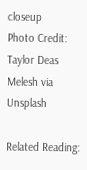closeup
Photo Credit: Taylor Deas Melesh via Unsplash

Related Reading: